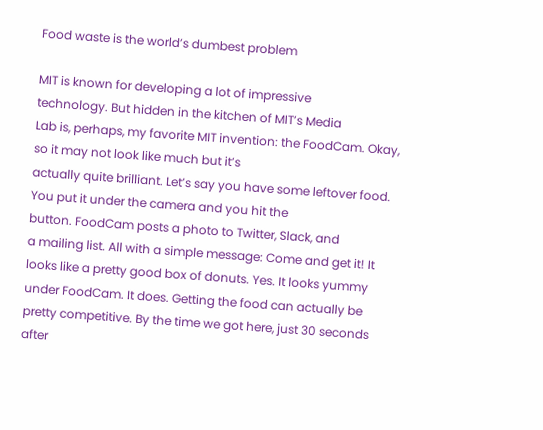Food waste is the world’s dumbest problem

MIT is known for developing a lot of impressive
technology. But hidden in the kitchen of MIT’s Media
Lab is, perhaps, my favorite MIT invention: the FoodCam. Okay, so it may not look like much but it’s
actually quite brilliant. Let’s say you have some leftover food. You put it under the camera and you hit the
button. FoodCam posts a photo to Twitter, Slack, and
a mailing list. All with a simple message: Come and get it! It looks like a pretty good box of donuts. Yes. It looks yummy under FoodCam. It does. Getting the food can actually be pretty competitive. By the time we got here, just 30 seconds after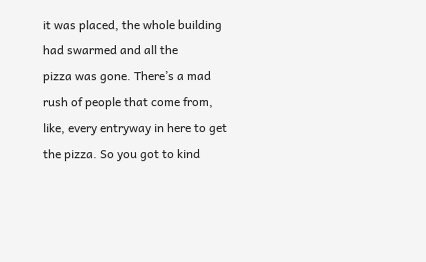it was placed, the whole building had swarmed and all the
pizza was gone. There’s a mad rush of people that come from,
like, every entryway in here to get the pizza. So you got to kind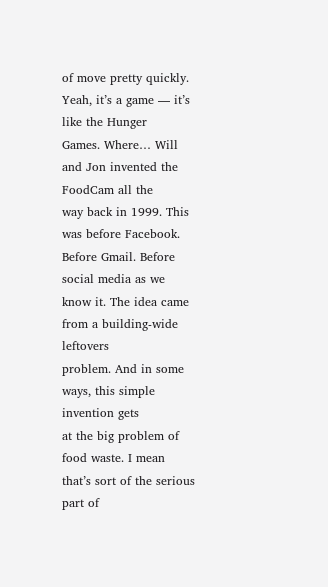of move pretty quickly. Yeah, it’s a game — it’s like the Hunger
Games. Where… Will and Jon invented the FoodCam all the
way back in 1999. This was before Facebook. Before Gmail. Before social media as we know it. The idea came from a building-wide leftovers
problem. And in some ways, this simple invention gets
at the big problem of food waste. I mean that’s sort of the serious part of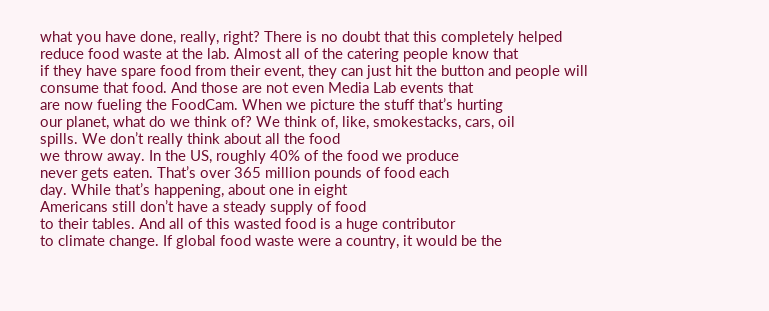what you have done, really, right? There is no doubt that this completely helped
reduce food waste at the lab. Almost all of the catering people know that
if they have spare food from their event, they can just hit the button and people will
consume that food. And those are not even Media Lab events that
are now fueling the FoodCam. When we picture the stuff that’s hurting
our planet, what do we think of? We think of, like, smokestacks, cars, oil
spills. We don’t really think about all the food
we throw away. In the US, roughly 40% of the food we produce
never gets eaten. That’s over 365 million pounds of food each
day. While that’s happening, about one in eight
Americans still don’t have a steady supply of food
to their tables. And all of this wasted food is a huge contributor
to climate change. If global food waste were a country, it would be the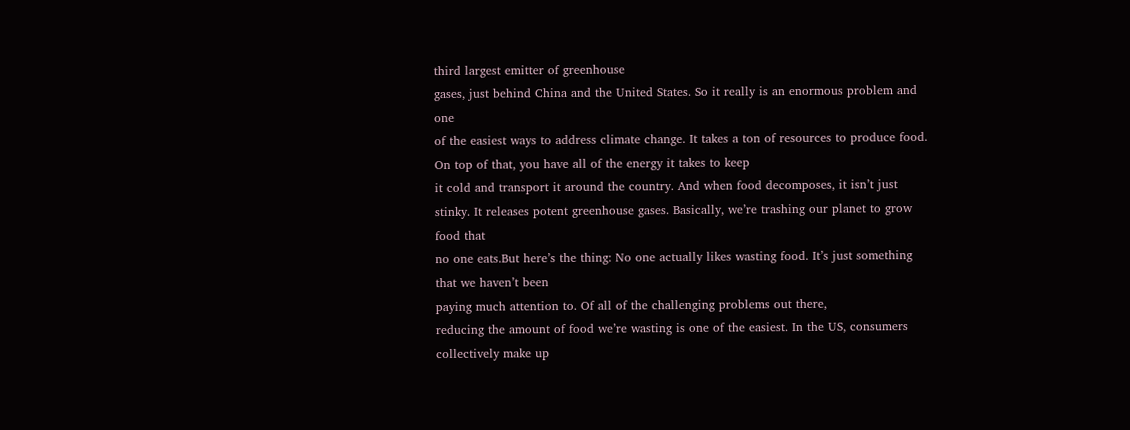third largest emitter of greenhouse
gases, just behind China and the United States. So it really is an enormous problem and one
of the easiest ways to address climate change. It takes a ton of resources to produce food. On top of that, you have all of the energy it takes to keep
it cold and transport it around the country. And when food decomposes, it isn’t just
stinky. It releases potent greenhouse gases. Basically, we’re trashing our planet to grow food that
no one eats.But here’s the thing: No one actually likes wasting food. It’s just something that we haven’t been
paying much attention to. Of all of the challenging problems out there,
reducing the amount of food we’re wasting is one of the easiest. In the US, consumers collectively make up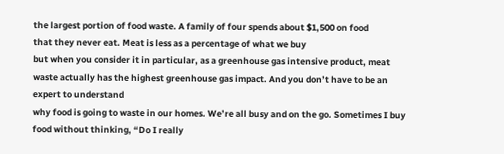the largest portion of food waste. A family of four spends about $1,500 on food
that they never eat. Meat is less as a percentage of what we buy
but when you consider it in particular, as a greenhouse gas intensive product, meat
waste actually has the highest greenhouse gas impact. And you don’t have to be an expert to understand
why food is going to waste in our homes. We’re all busy and on the go. Sometimes I buy food without thinking, “Do I really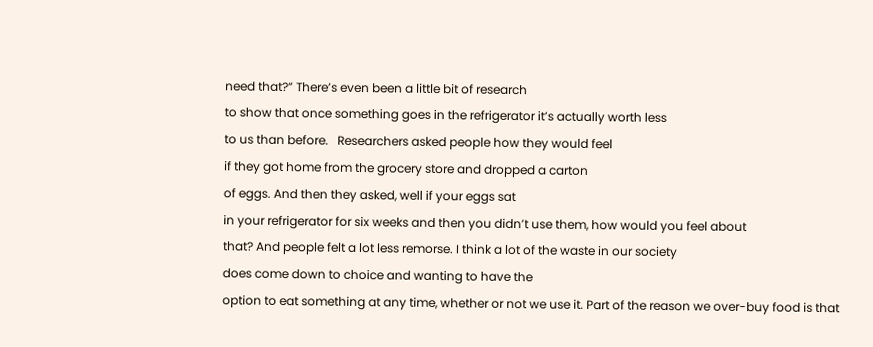need that?” There’s even been a little bit of research
to show that once something goes in the refrigerator it’s actually worth less
to us than before.   Researchers asked people how they would feel
if they got home from the grocery store and dropped a carton
of eggs. And then they asked, well if your eggs sat
in your refrigerator for six weeks and then you didn’t use them, how would you feel about
that? And people felt a lot less remorse. I think a lot of the waste in our society
does come down to choice and wanting to have the
option to eat something at any time, whether or not we use it. Part of the reason we over-buy food is that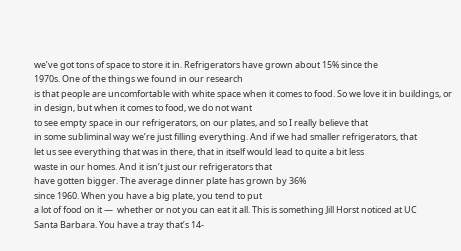we’ve got tons of space to store it in. Refrigerators have grown about 15% since the
1970s. One of the things we found in our research
is that people are uncomfortable with white space when it comes to food. So we love it in buildings, or in design, but when it comes to food, we do not want
to see empty space in our refrigerators, on our plates, and so I really believe that
in some subliminal way we’re just filling everything. And if we had smaller refrigerators, that
let us see everything that was in there, that in itself would lead to quite a bit less
waste in our homes. And it isn’t just our refrigerators that
have gotten bigger. The average dinner plate has grown by 36%
since 1960. When you have a big plate, you tend to put
a lot of food on it —  whether or not you can eat it all. This is something Jill Horst noticed at UC
Santa Barbara. You have a tray that’s 14-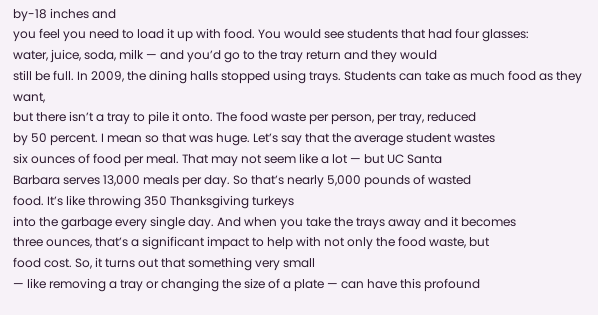by-18 inches and
you feel you need to load it up with food. You would see students that had four glasses:
water, juice, soda, milk — and you’d go to the tray return and they would
still be full. In 2009, the dining halls stopped using trays. Students can take as much food as they want,
but there isn’t a tray to pile it onto. The food waste per person, per tray, reduced
by 50 percent. I mean so that was huge. Let’s say that the average student wastes
six ounces of food per meal. That may not seem like a lot — but UC Santa
Barbara serves 13,000 meals per day. So that’s nearly 5,000 pounds of wasted
food. It’s like throwing 350 Thanksgiving turkeys
into the garbage every single day. And when you take the trays away and it becomes
three ounces, that’s a significant impact to help with not only the food waste, but
food cost. So, it turns out that something very small
— like removing a tray or changing the size of a plate — can have this profound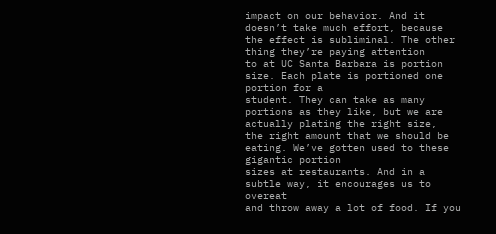impact on our behavior. And it doesn’t take much effort, because
the effect is subliminal. The other thing they’re paying attention
to at UC Santa Barbara is portion size. Each plate is portioned one portion for a
student. They can take as many portions as they like, but we are actually plating the right size,
the right amount that we should be eating. We’ve gotten used to these gigantic portion
sizes at restaurants. And in a subtle way, it encourages us to overeat
and throw away a lot of food. If you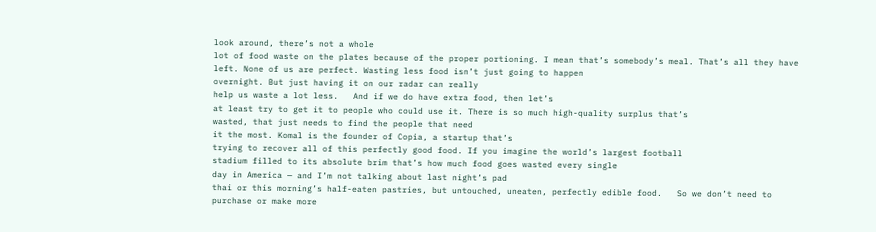look around, there’s not a whole
lot of food waste on the plates because of the proper portioning. I mean that’s somebody’s meal. That’s all they have left. None of us are perfect. Wasting less food isn’t just going to happen
overnight. But just having it on our radar can really
help us waste a lot less.   And if we do have extra food, then let’s
at least try to get it to people who could use it. There is so much high-quality surplus that’s
wasted, that just needs to find the people that need
it the most. Komal is the founder of Copia, a startup that’s
trying to recover all of this perfectly good food. If you imagine the world’s largest football
stadium filled to its absolute brim that’s how much food goes wasted every single
day in America — and I’m not talking about last night’s pad
thai or this morning’s half-eaten pastries, but untouched, uneaten, perfectly edible food.   So we don’t need to purchase or make more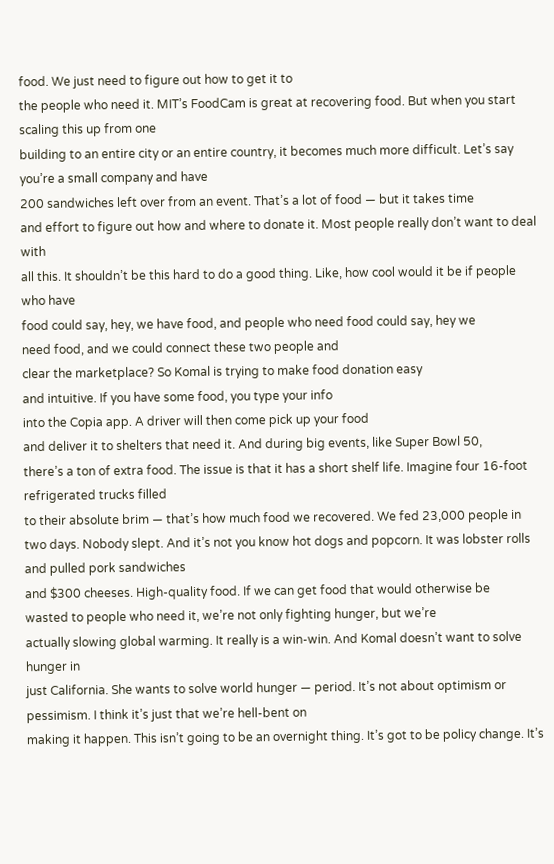food. We just need to figure out how to get it to
the people who need it. MIT’s FoodCam is great at recovering food. But when you start scaling this up from one
building to an entire city or an entire country, it becomes much more difficult. Let’s say you’re a small company and have
200 sandwiches left over from an event. That’s a lot of food — but it takes time
and effort to figure out how and where to donate it. Most people really don’t want to deal with
all this. It shouldn’t be this hard to do a good thing. Like, how cool would it be if people who have
food could say, hey, we have food, and people who need food could say, hey we
need food, and we could connect these two people and
clear the marketplace? So Komal is trying to make food donation easy
and intuitive. If you have some food, you type your info
into the Copia app. A driver will then come pick up your food
and deliver it to shelters that need it. And during big events, like Super Bowl 50,
there’s a ton of extra food. The issue is that it has a short shelf life. Imagine four 16-foot refrigerated trucks filled
to their absolute brim — that’s how much food we recovered. We fed 23,000 people in two days. Nobody slept. And it’s not you know hot dogs and popcorn. It was lobster rolls and pulled pork sandwiches
and $300 cheeses. High-quality food. If we can get food that would otherwise be
wasted to people who need it, we’re not only fighting hunger, but we’re
actually slowing global warming. It really is a win-win. And Komal doesn’t want to solve hunger in
just California. She wants to solve world hunger — period. It’s not about optimism or pessimism. I think it’s just that we’re hell-bent on
making it happen. This isn’t going to be an overnight thing. It’s got to be policy change. It’s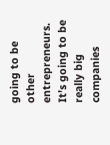going to be other entrepreneurs. It’s going to be really big companies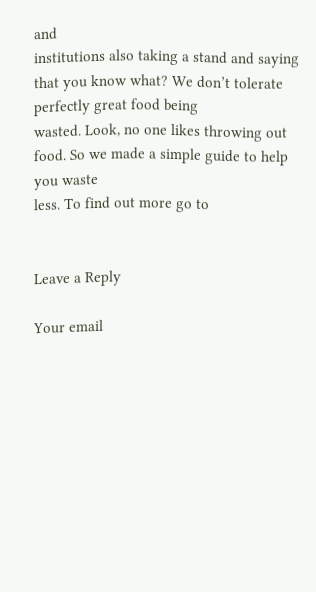and
institutions also taking a stand and saying that you know what? We don’t tolerate perfectly great food being
wasted. Look, no one likes throwing out food. So we made a simple guide to help you waste
less. To find out more go to


Leave a Reply

Your email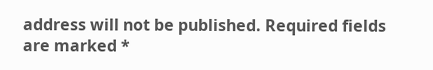address will not be published. Required fields are marked *